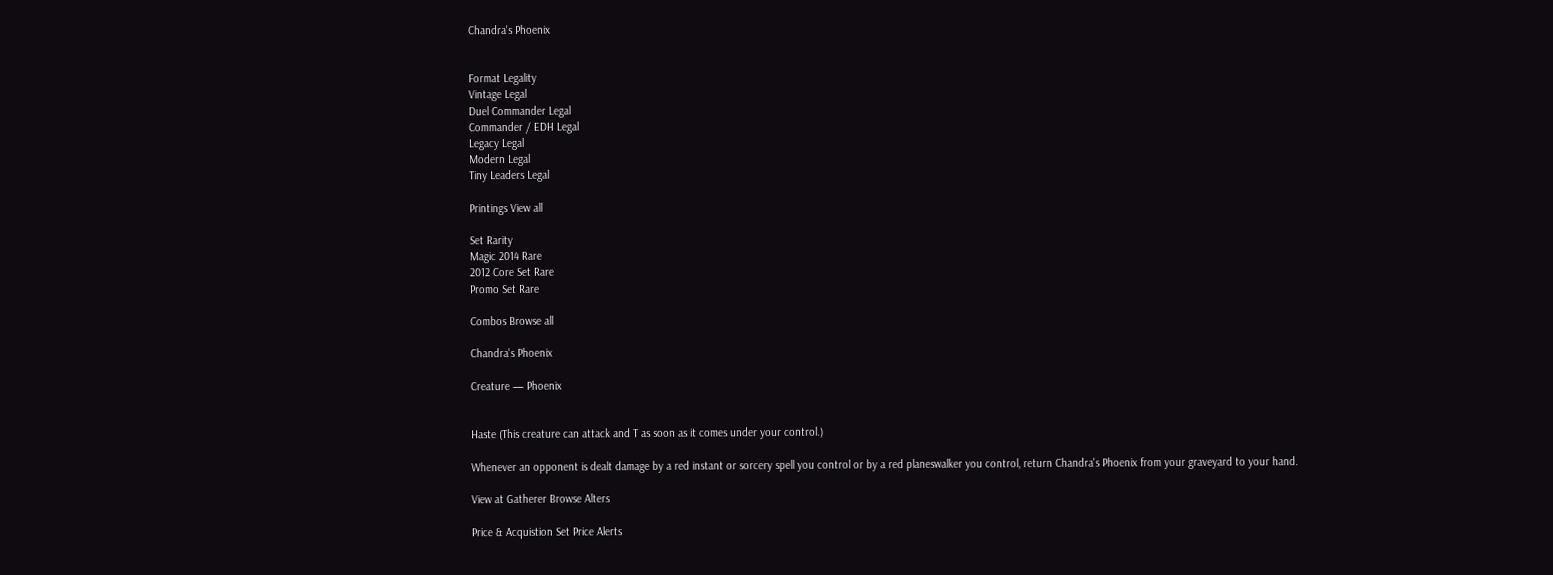Chandra's Phoenix


Format Legality
Vintage Legal
Duel Commander Legal
Commander / EDH Legal
Legacy Legal
Modern Legal
Tiny Leaders Legal

Printings View all

Set Rarity
Magic 2014 Rare
2012 Core Set Rare
Promo Set Rare

Combos Browse all

Chandra's Phoenix

Creature — Phoenix


Haste (This creature can attack and T as soon as it comes under your control.)

Whenever an opponent is dealt damage by a red instant or sorcery spell you control or by a red planeswalker you control, return Chandra's Phoenix from your graveyard to your hand.

View at Gatherer Browse Alters

Price & Acquistion Set Price Alerts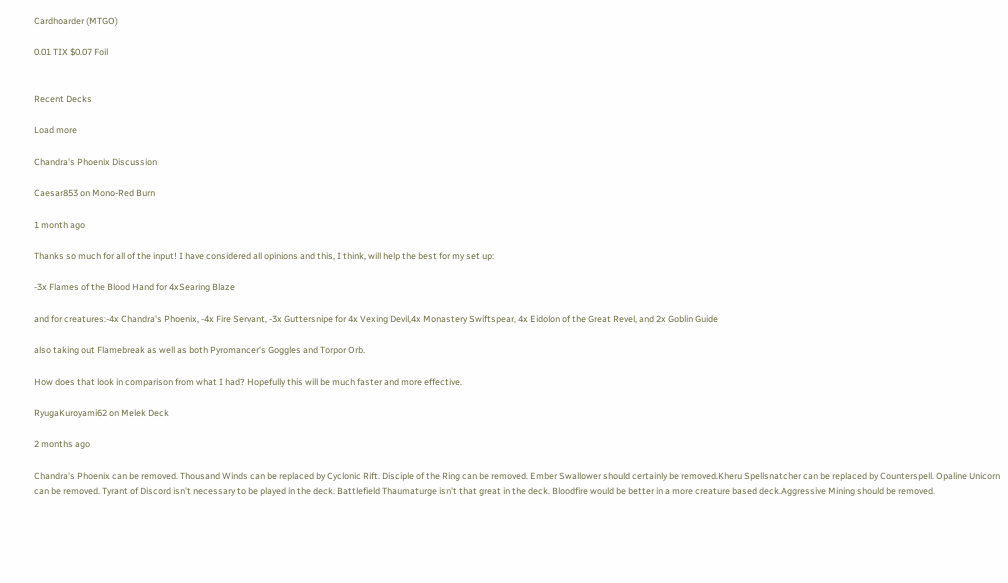Cardhoarder (MTGO)

0.01 TIX $0.07 Foil


Recent Decks

Load more

Chandra's Phoenix Discussion

Caesar853 on Mono-Red Burn

1 month ago

Thanks so much for all of the input! I have considered all opinions and this, I think, will help the best for my set up:

-3x Flames of the Blood Hand for 4xSearing Blaze

and for creatures:-4x Chandra's Phoenix, -4x Fire Servant, -3x Guttersnipe for 4x Vexing Devil,4x Monastery Swiftspear, 4x Eidolon of the Great Revel, and 2x Goblin Guide

also taking out Flamebreak as well as both Pyromancer's Goggles and Torpor Orb.

How does that look in comparison from what I had? Hopefully this will be much faster and more effective.

RyugaKuroyami62 on Melek Deck

2 months ago

Chandra's Phoenix can be removed. Thousand Winds can be replaced by Cyclonic Rift. Disciple of the Ring can be removed. Ember Swallower should certainly be removed.Kheru Spellsnatcher can be replaced by Counterspell. Opaline Unicorn can be removed. Tyrant of Discord isn't necessary to be played in the deck. Battlefield Thaumaturge isn't that great in the deck. Bloodfire would be better in a more creature based deck.Aggressive Mining should be removed.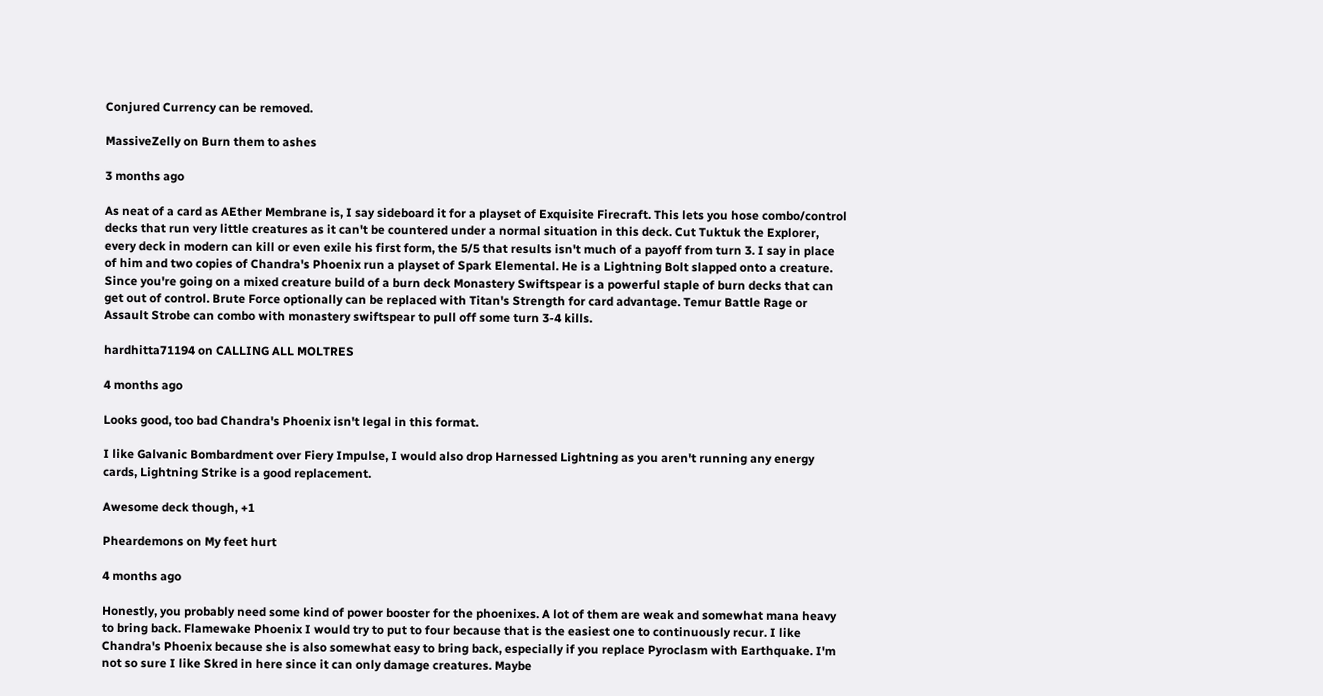Conjured Currency can be removed.

MassiveZelly on Burn them to ashes

3 months ago

As neat of a card as AEther Membrane is, I say sideboard it for a playset of Exquisite Firecraft. This lets you hose combo/control decks that run very little creatures as it can't be countered under a normal situation in this deck. Cut Tuktuk the Explorer, every deck in modern can kill or even exile his first form, the 5/5 that results isn't much of a payoff from turn 3. I say in place of him and two copies of Chandra's Phoenix run a playset of Spark Elemental. He is a Lightning Bolt slapped onto a creature. Since you're going on a mixed creature build of a burn deck Monastery Swiftspear is a powerful staple of burn decks that can get out of control. Brute Force optionally can be replaced with Titan's Strength for card advantage. Temur Battle Rage or Assault Strobe can combo with monastery swiftspear to pull off some turn 3-4 kills.

hardhitta71194 on CALLING ALL MOLTRES

4 months ago

Looks good, too bad Chandra's Phoenix isn't legal in this format.

I like Galvanic Bombardment over Fiery Impulse, I would also drop Harnessed Lightning as you aren't running any energy cards, Lightning Strike is a good replacement.

Awesome deck though, +1

Pheardemons on My feet hurt

4 months ago

Honestly, you probably need some kind of power booster for the phoenixes. A lot of them are weak and somewhat mana heavy to bring back. Flamewake Phoenix I would try to put to four because that is the easiest one to continuously recur. I like Chandra's Phoenix because she is also somewhat easy to bring back, especially if you replace Pyroclasm with Earthquake. I'm not so sure I like Skred in here since it can only damage creatures. Maybe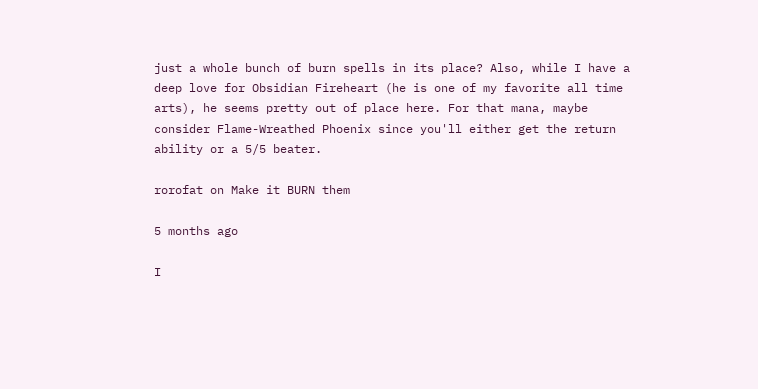just a whole bunch of burn spells in its place? Also, while I have a deep love for Obsidian Fireheart (he is one of my favorite all time arts), he seems pretty out of place here. For that mana, maybe consider Flame-Wreathed Phoenix since you'll either get the return ability or a 5/5 beater.

rorofat on Make it BURN them

5 months ago

I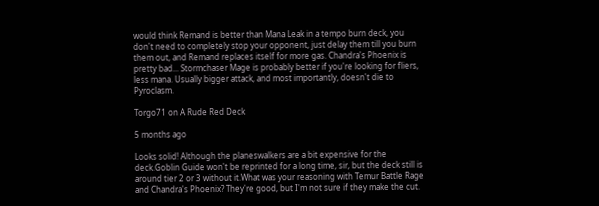would think Remand is better than Mana Leak in a tempo burn deck, you don't need to completely stop your opponent, just delay them till you burn them out, and Remand replaces itself for more gas. Chandra's Phoenix is pretty bad... Stormchaser Mage is probably better if you're looking for fliers, less mana. Usually bigger attack, and most importantly, doesn't die to Pyroclasm.

Torgo71 on A Rude Red Deck

5 months ago

Looks solid! Although the planeswalkers are a bit expensive for the deck.Goblin Guide won't be reprinted for a long time, sir, but the deck still is around tier 2 or 3 without it.What was your reasoning with Temur Battle Rage and Chandra's Phoenix? They're good, but I'm not sure if they make the cut.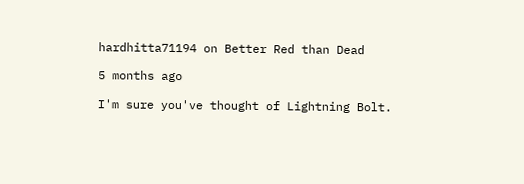hardhitta71194 on Better Red than Dead

5 months ago

I'm sure you've thought of Lightning Bolt.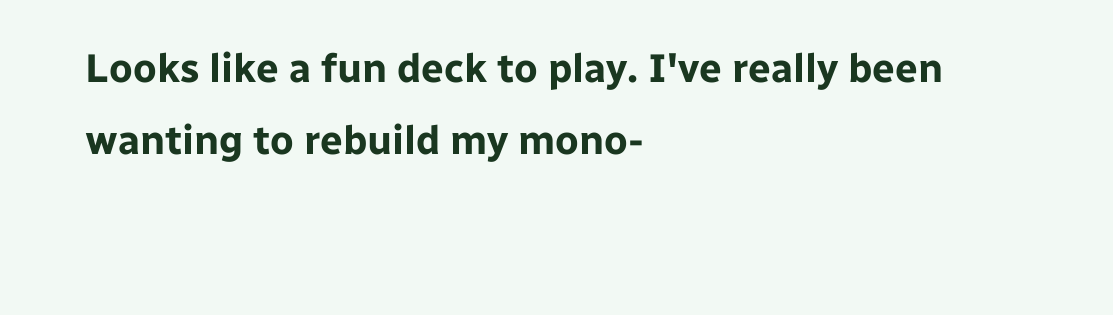Looks like a fun deck to play. I've really been wanting to rebuild my mono-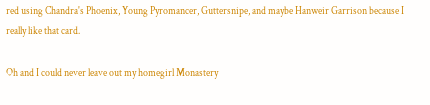red using Chandra's Phoenix, Young Pyromancer, Guttersnipe, and maybe Hanweir Garrison because I really like that card.

Oh and I could never leave out my homegirl Monastery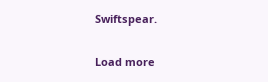Swiftspear.

Load more